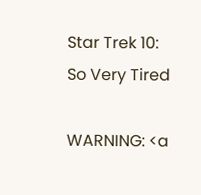Star Trek 10: So Very Tired

WARNING: <a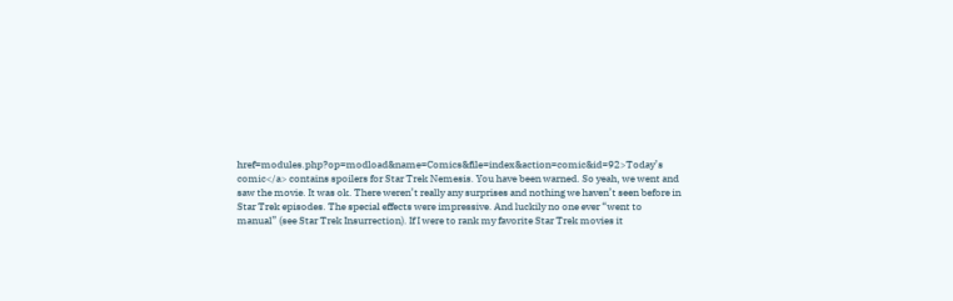href=modules.php?op=modload&name=Comics&file=index&action=comic&id=92>Today’s comic</a> contains spoilers for Star Trek Nemesis. You have been warned. So yeah, we went and saw the movie. It was ok. There weren’t really any surprises and nothing we haven’t seen before in Star Trek episodes. The special effects were impressive. And luckily no one ever “went to manual” (see Star Trek Insurrection). If I were to rank my favorite Star Trek movies it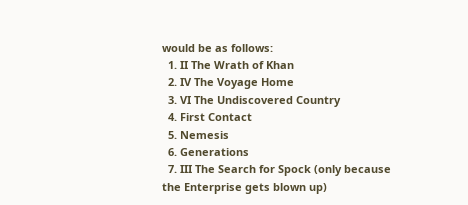would be as follows:
  1. II The Wrath of Khan
  2. IV The Voyage Home
  3. VI The Undiscovered Country
  4. First Contact
  5. Nemesis
  6. Generations
  7. III The Search for Spock (only because the Enterprise gets blown up)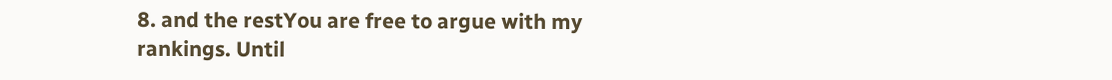8. and the restYou are free to argue with my rankings. Until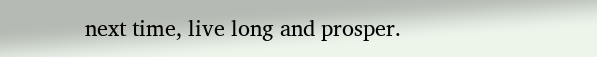next time, live long and prosper.